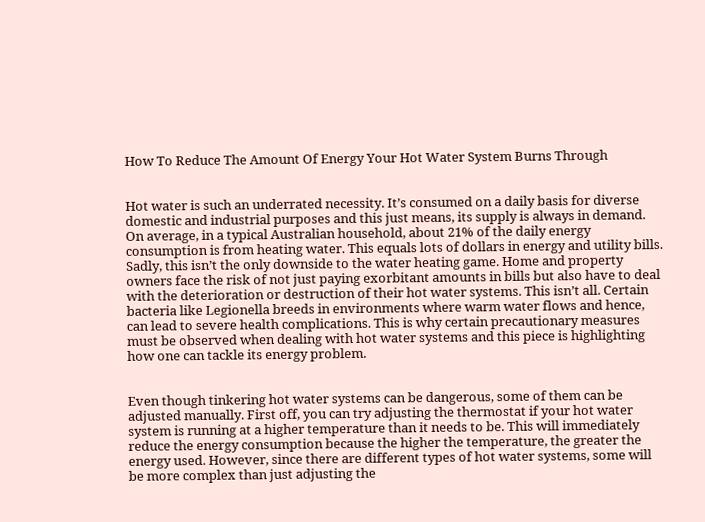How To Reduce The Amount Of Energy Your Hot Water System Burns Through


Hot water is such an underrated necessity. It’s consumed on a daily basis for diverse domestic and industrial purposes and this just means, its supply is always in demand. On average, in a typical Australian household, about 21% of the daily energy consumption is from heating water. This equals lots of dollars in energy and utility bills. Sadly, this isn’t the only downside to the water heating game. Home and property owners face the risk of not just paying exorbitant amounts in bills but also have to deal with the deterioration or destruction of their hot water systems. This isn’t all. Certain bacteria like Legionella breeds in environments where warm water flows and hence, can lead to severe health complications. This is why certain precautionary measures must be observed when dealing with hot water systems and this piece is highlighting how one can tackle its energy problem.


Even though tinkering hot water systems can be dangerous, some of them can be adjusted manually. First off, you can try adjusting the thermostat if your hot water system is running at a higher temperature than it needs to be. This will immediately reduce the energy consumption because the higher the temperature, the greater the energy used. However, since there are different types of hot water systems, some will be more complex than just adjusting the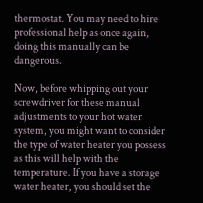thermostat. You may need to hire professional help as once again, doing this manually can be dangerous.

Now, before whipping out your screwdriver for these manual adjustments to your hot water system, you might want to consider the type of water heater you possess as this will help with the temperature. If you have a storage water heater, you should set the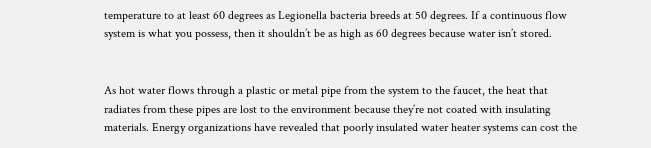temperature to at least 60 degrees as Legionella bacteria breeds at 50 degrees. If a continuous flow system is what you possess, then it shouldn’t be as high as 60 degrees because water isn’t stored.


As hot water flows through a plastic or metal pipe from the system to the faucet, the heat that radiates from these pipes are lost to the environment because they’re not coated with insulating materials. Energy organizations have revealed that poorly insulated water heater systems can cost the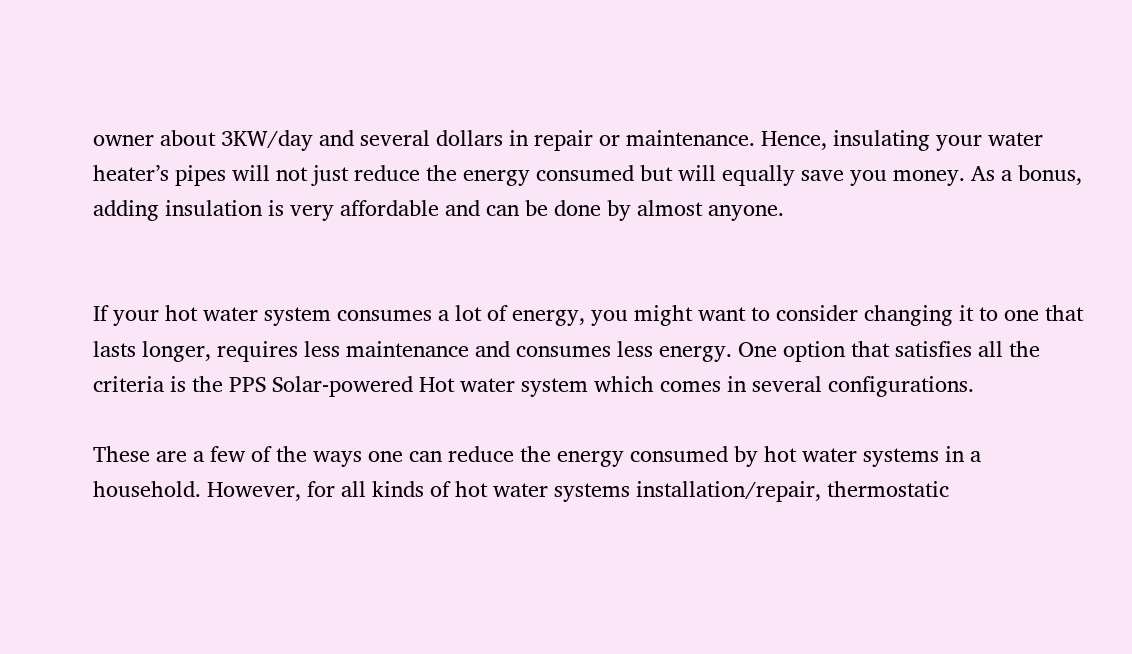owner about 3KW/day and several dollars in repair or maintenance. Hence, insulating your water heater’s pipes will not just reduce the energy consumed but will equally save you money. As a bonus, adding insulation is very affordable and can be done by almost anyone.


If your hot water system consumes a lot of energy, you might want to consider changing it to one that lasts longer, requires less maintenance and consumes less energy. One option that satisfies all the criteria is the PPS Solar-powered Hot water system which comes in several configurations.

These are a few of the ways one can reduce the energy consumed by hot water systems in a household. However, for all kinds of hot water systems installation/repair, thermostatic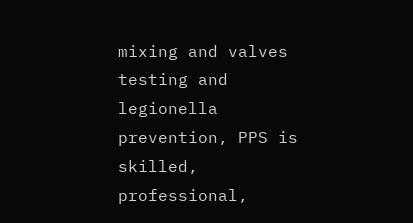mixing and valves testing and legionella prevention, PPS is skilled, professional,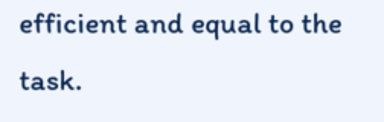efficient and equal to the task.